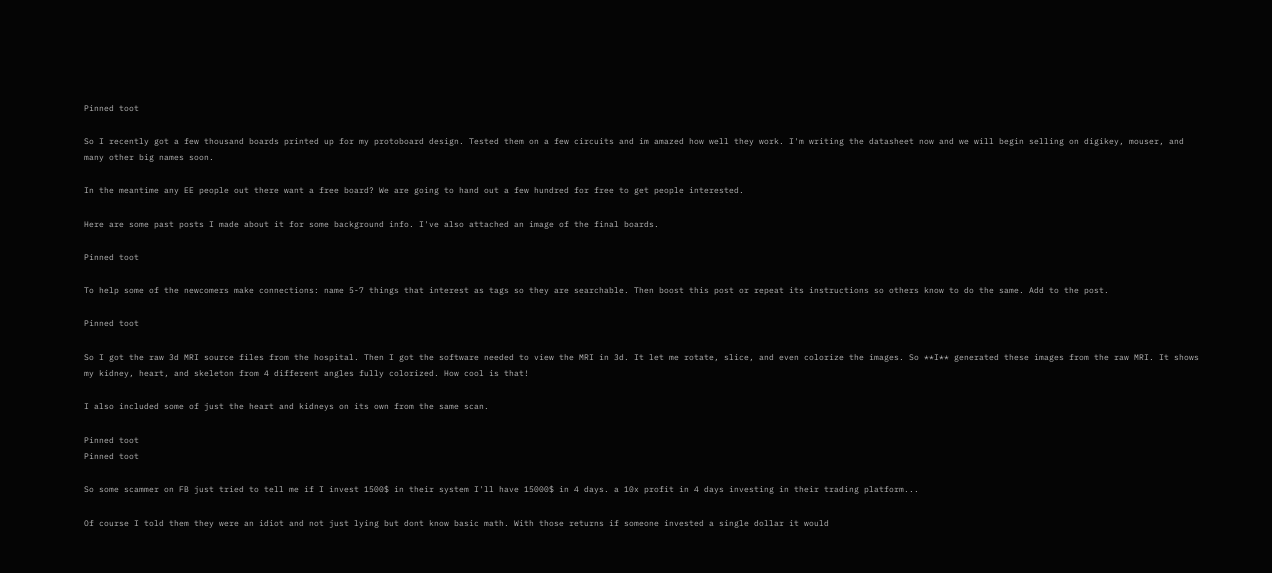Pinned toot

So I recently got a few thousand boards printed up for my protoboard design. Tested them on a few circuits and im amazed how well they work. I'm writing the datasheet now and we will begin selling on digikey, mouser, and many other big names soon.

In the meantime any EE people out there want a free board? We are going to hand out a few hundred for free to get people interested.

Here are some past posts I made about it for some background info. I've also attached an image of the final boards.

Pinned toot

To help some of the newcomers make connections: name 5-7 things that interest as tags so they are searchable. Then boost this post or repeat its instructions so others know to do the same. Add to the post.

Pinned toot

So I got the raw 3d MRI source files from the hospital. Then I got the software needed to view the MRI in 3d. It let me rotate, slice, and even colorize the images. So **I** generated these images from the raw MRI. It shows my kidney, heart, and skeleton from 4 different angles fully colorized. How cool is that!

I also included some of just the heart and kidneys on its own from the same scan.

Pinned toot
Pinned toot

So some scammer on FB just tried to tell me if I invest 1500$ in their system I'll have 15000$ in 4 days. a 10x profit in 4 days investing in their trading platform...

Of course I told them they were an idiot and not just lying but dont know basic math. With those returns if someone invested a single dollar it would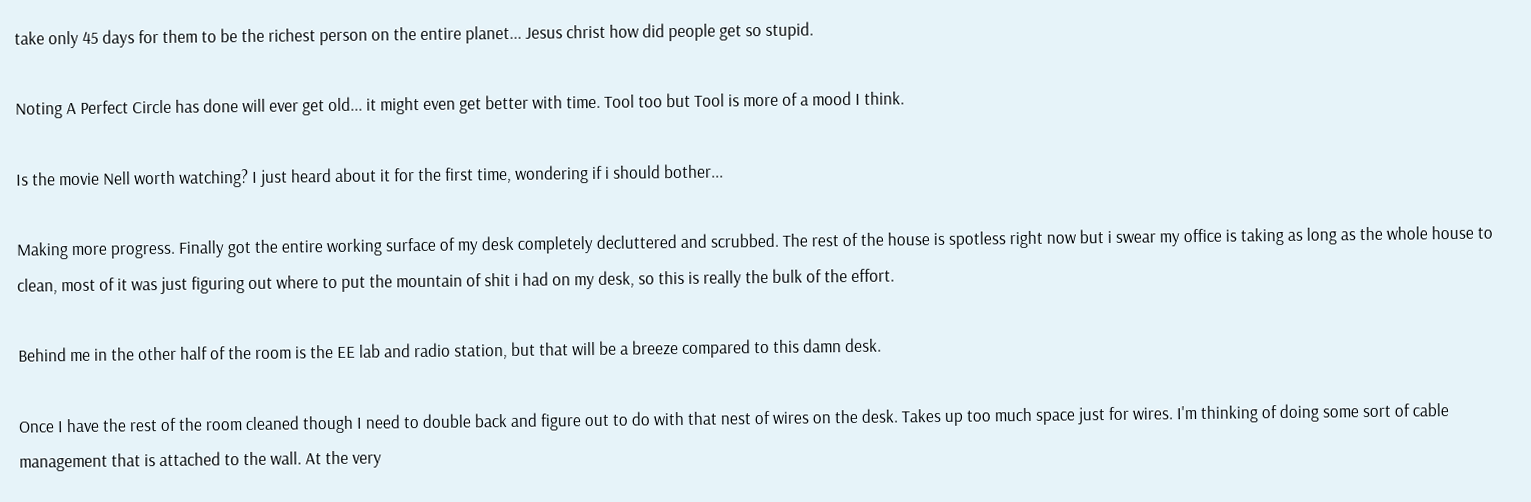take only 45 days for them to be the richest person on the entire planet... Jesus christ how did people get so stupid.

Noting A Perfect Circle has done will ever get old... it might even get better with time. Tool too but Tool is more of a mood I think.

Is the movie Nell worth watching? I just heard about it for the first time, wondering if i should bother...

Making more progress. Finally got the entire working surface of my desk completely decluttered and scrubbed. The rest of the house is spotless right now but i swear my office is taking as long as the whole house to clean, most of it was just figuring out where to put the mountain of shit i had on my desk, so this is really the bulk of the effort.

Behind me in the other half of the room is the EE lab and radio station, but that will be a breeze compared to this damn desk.

Once I have the rest of the room cleaned though I need to double back and figure out to do with that nest of wires on the desk. Takes up too much space just for wires. I'm thinking of doing some sort of cable management that is attached to the wall. At the very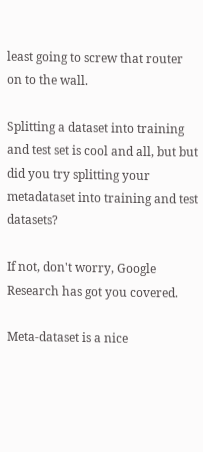least going to screw that router on to the wall.

Splitting a dataset into training and test set is cool and all, but but did you try splitting your metadataset into training and test datasets?

If not, don't worry, Google Research has got you covered.

Meta-dataset is a nice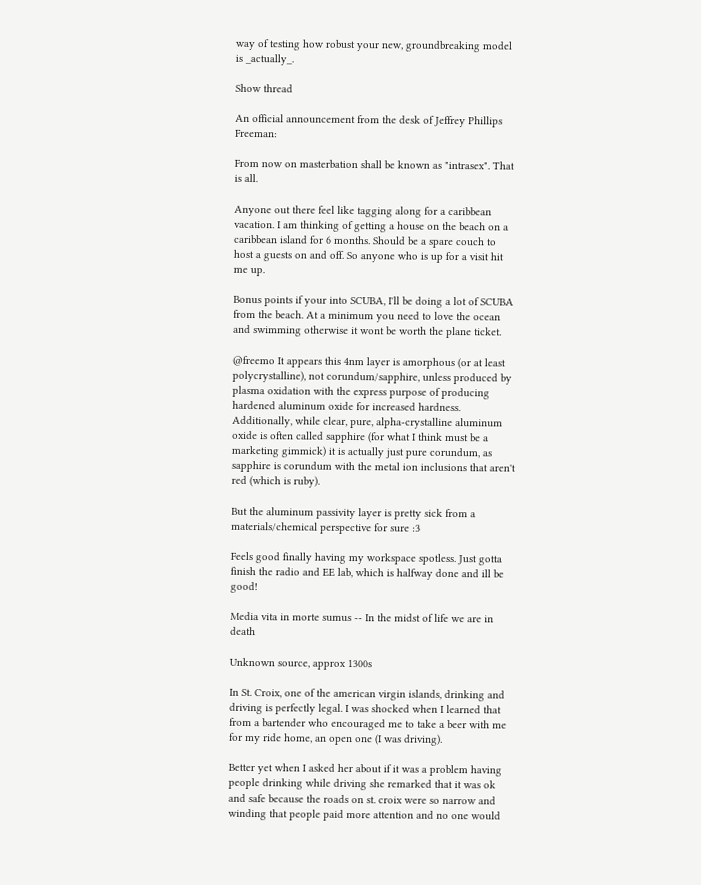way of testing how robust your new, groundbreaking model is _actually_.

Show thread

An official announcement from the desk of Jeffrey Phillips Freeman:

From now on masterbation shall be known as "intrasex". That is all.

Anyone out there feel like tagging along for a caribbean vacation. I am thinking of getting a house on the beach on a caribbean island for 6 months. Should be a spare couch to host a guests on and off. So anyone who is up for a visit hit me up.

Bonus points if your into SCUBA, I'll be doing a lot of SCUBA from the beach. At a minimum you need to love the ocean and swimming otherwise it wont be worth the plane ticket.

@freemo It appears this 4nm layer is amorphous (or at least polycrystalline), not corundum/sapphire, unless produced by plasma oxidation with the express purpose of producing hardened aluminum oxide for increased hardness. Additionally, while clear, pure, alpha-crystalline aluminum oxide is often called sapphire (for what I think must be a marketing gimmick) it is actually just pure corundum, as sapphire is corundum with the metal ion inclusions that aren't red (which is ruby).

But the aluminum passivity layer is pretty sick from a materials/chemical perspective for sure :3

Feels good finally having my workspace spotless. Just gotta finish the radio and EE lab, which is halfway done and ill be good!

Media vita in morte sumus -- In the midst of life we are in death

Unknown source, approx 1300s

In St. Croix, one of the american virgin islands, drinking and driving is perfectly legal. I was shocked when I learned that from a bartender who encouraged me to take a beer with me for my ride home, an open one (I was driving).

Better yet when I asked her about if it was a problem having people drinking while driving she remarked that it was ok and safe because the roads on st. croix were so narrow and winding that people paid more attention and no one would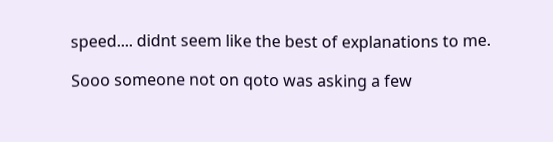speed.... didnt seem like the best of explanations to me.

Sooo someone not on qoto was asking a few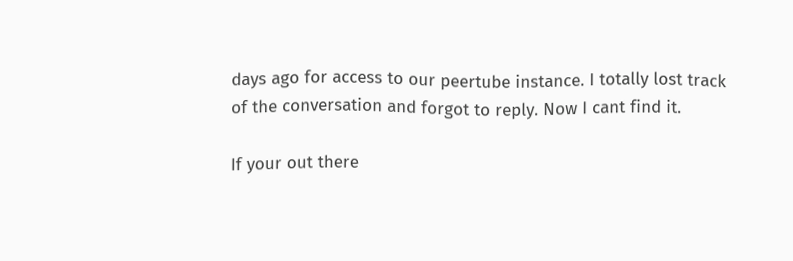days ago for access to our peertube instance. I totally lost track of the conversation and forgot to reply. Now I cant find it.

If your out there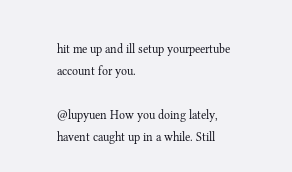hit me up and ill setup yourpeertube account for you.

@lupyuen How you doing lately, havent caught up in a while. Still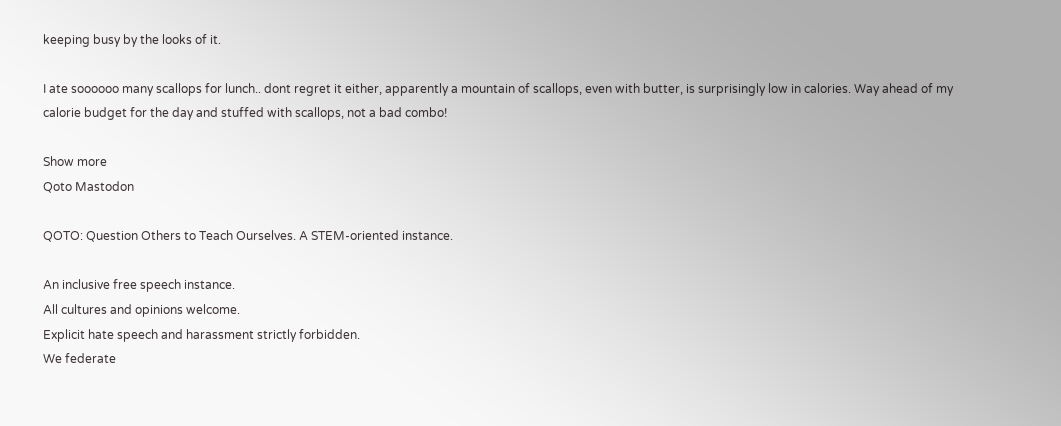keeping busy by the looks of it.

I ate soooooo many scallops for lunch.. dont regret it either, apparently a mountain of scallops, even with butter, is surprisingly low in calories. Way ahead of my calorie budget for the day and stuffed with scallops, not a bad combo!

Show more
Qoto Mastodon

QOTO: Question Others to Teach Ourselves. A STEM-oriented instance.

An inclusive free speech instance.
All cultures and opinions welcome.
Explicit hate speech and harassment strictly forbidden.
We federate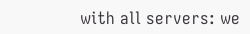with all servers: we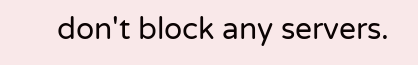don't block any servers.